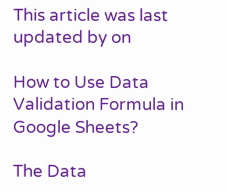This article was last updated by on

How to Use Data Validation Formula in Google Sheets?

The Data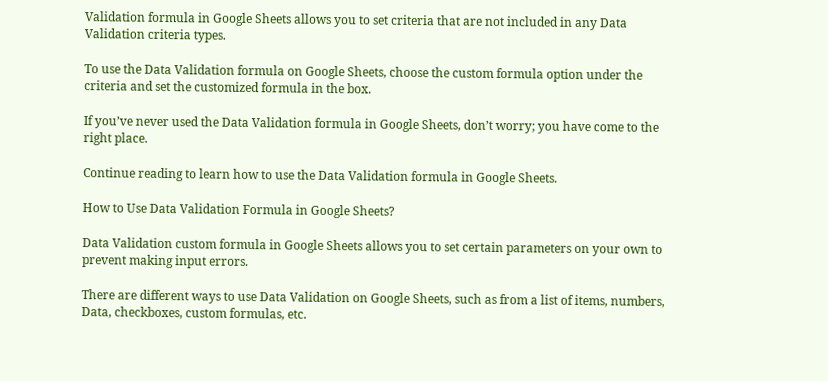Validation formula in Google Sheets allows you to set criteria that are not included in any Data Validation criteria types.

To use the Data Validation formula on Google Sheets, choose the custom formula option under the criteria and set the customized formula in the box.

If you’ve never used the Data Validation formula in Google Sheets, don’t worry; you have come to the right place.

Continue reading to learn how to use the Data Validation formula in Google Sheets.

How to Use Data Validation Formula in Google Sheets?

Data Validation custom formula in Google Sheets allows you to set certain parameters on your own to prevent making input errors.

There are different ways to use Data Validation on Google Sheets, such as from a list of items, numbers, Data, checkboxes, custom formulas, etc.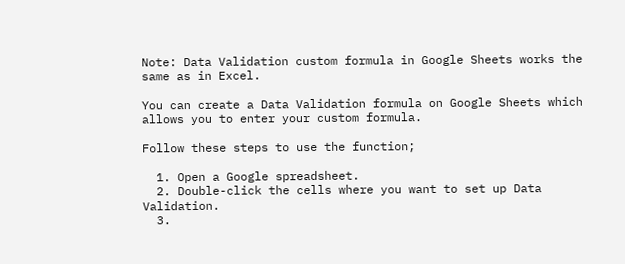Note: Data Validation custom formula in Google Sheets works the same as in Excel.

You can create a Data Validation formula on Google Sheets which allows you to enter your custom formula.

Follow these steps to use the function;

  1. Open a Google spreadsheet.
  2. Double-click the cells where you want to set up Data Validation.
  3.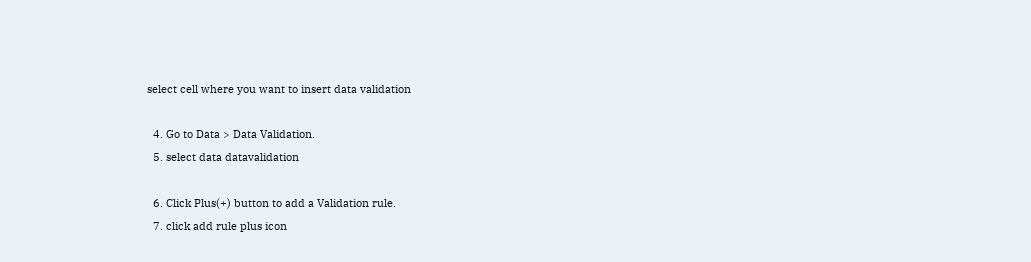select cell where you want to insert data validation

  4. Go to Data > Data Validation.
  5. select data datavalidation

  6. Click Plus(+) button to add a Validation rule.
  7. click add rule plus icon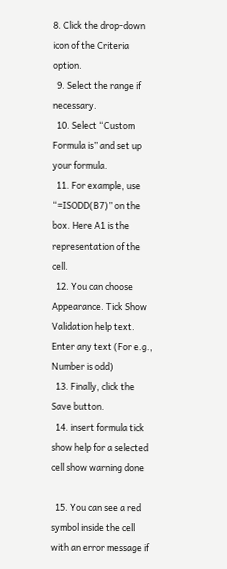8. Click the drop-down icon of the Criteria option.
  9. Select the range if necessary.
  10. Select “Custom Formula is” and set up your formula.
  11. For example, use “=ISODD(B7)” on the box. Here A1 is the representation of the cell.
  12. You can choose Appearance. Tick Show Validation help text. Enter any text (For e.g., Number is odd)
  13. Finally, click the Save button.
  14. insert formula tick show help for a selected cell show warning done

  15. You can see a red symbol inside the cell with an error message if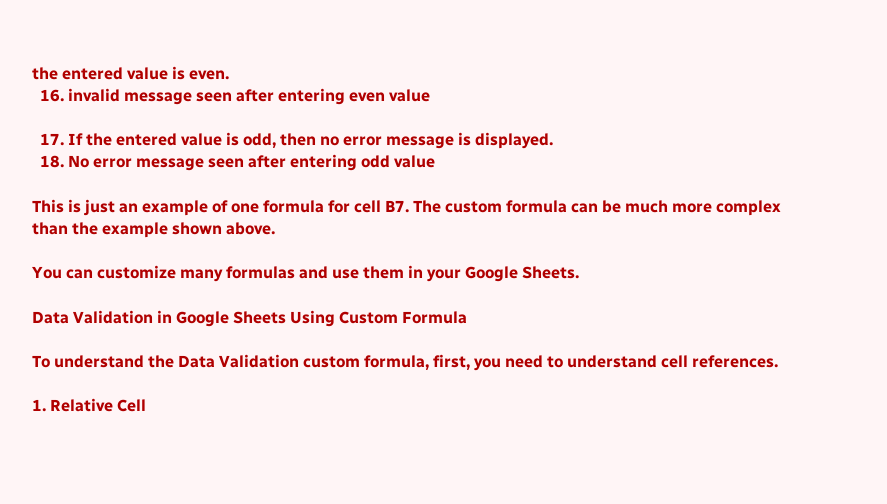the entered value is even.
  16. invalid message seen after entering even value

  17. If the entered value is odd, then no error message is displayed.
  18. No error message seen after entering odd value

This is just an example of one formula for cell B7. The custom formula can be much more complex than the example shown above.

You can customize many formulas and use them in your Google Sheets.

Data Validation in Google Sheets Using Custom Formula

To understand the Data Validation custom formula, first, you need to understand cell references.

1. Relative Cell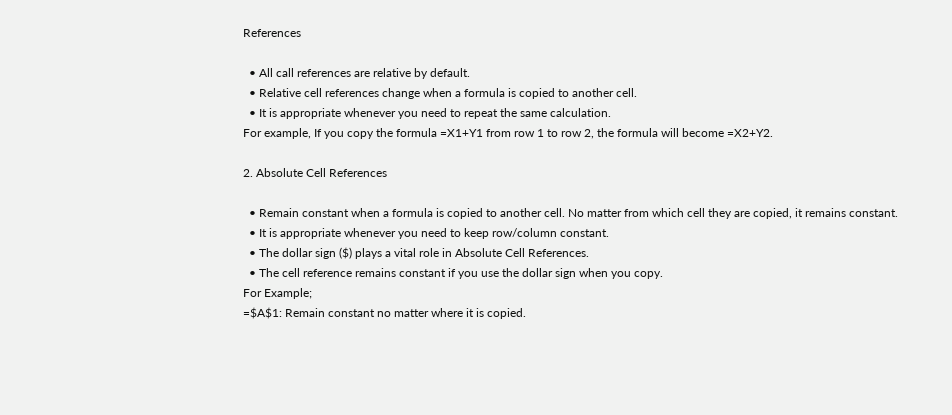References

  • All call references are relative by default.
  • Relative cell references change when a formula is copied to another cell.
  • It is appropriate whenever you need to repeat the same calculation.
For example, If you copy the formula =X1+Y1 from row 1 to row 2, the formula will become =X2+Y2.

2. Absolute Cell References

  • Remain constant when a formula is copied to another cell. No matter from which cell they are copied, it remains constant.
  • It is appropriate whenever you need to keep row/column constant.
  • The dollar sign ($) plays a vital role in Absolute Cell References.
  • The cell reference remains constant if you use the dollar sign when you copy.
For Example;
=$A$1: Remain constant no matter where it is copied.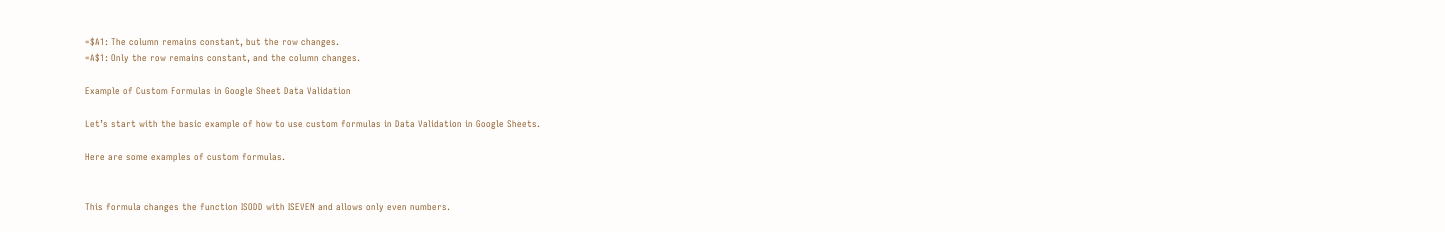=$A1: The column remains constant, but the row changes.
=A$1: Only the row remains constant, and the column changes.

Example of Custom Formulas in Google Sheet Data Validation

Let’s start with the basic example of how to use custom formulas in Data Validation in Google Sheets.

Here are some examples of custom formulas.


This formula changes the function ISODD with ISEVEN and allows only even numbers.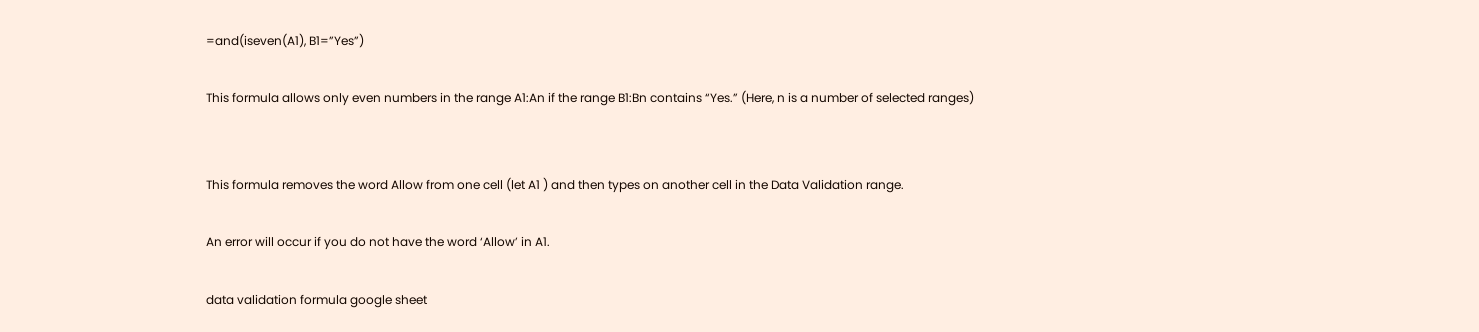=and(iseven(A1), B1=”Yes”)

This formula allows only even numbers in the range A1:An if the range B1:Bn contains “Yes.” (Here, n is a number of selected ranges)


This formula removes the word Allow from one cell (let A1 ) and then types on another cell in the Data Validation range.

An error will occur if you do not have the word ‘Allow’ in A1.

data validation formula google sheet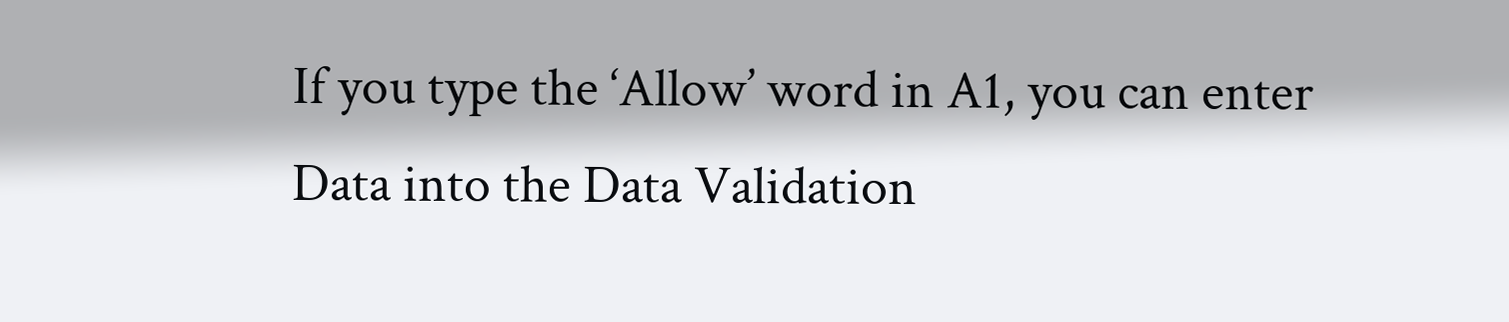If you type the ‘Allow’ word in A1, you can enter Data into the Data Validation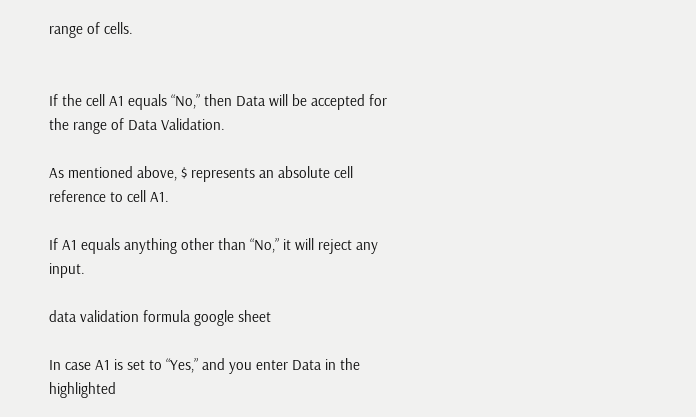range of cells.


If the cell A1 equals “No,” then Data will be accepted for the range of Data Validation.

As mentioned above, $ represents an absolute cell reference to cell A1.

If A1 equals anything other than “No,” it will reject any input.

data validation formula google sheet

In case A1 is set to “Yes,” and you enter Data in the highlighted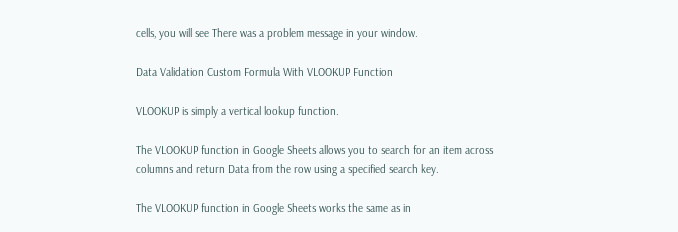cells, you will see There was a problem message in your window.

Data Validation Custom Formula With VLOOKUP Function

VLOOKUP is simply a vertical lookup function.

The VLOOKUP function in Google Sheets allows you to search for an item across columns and return Data from the row using a specified search key.

The VLOOKUP function in Google Sheets works the same as in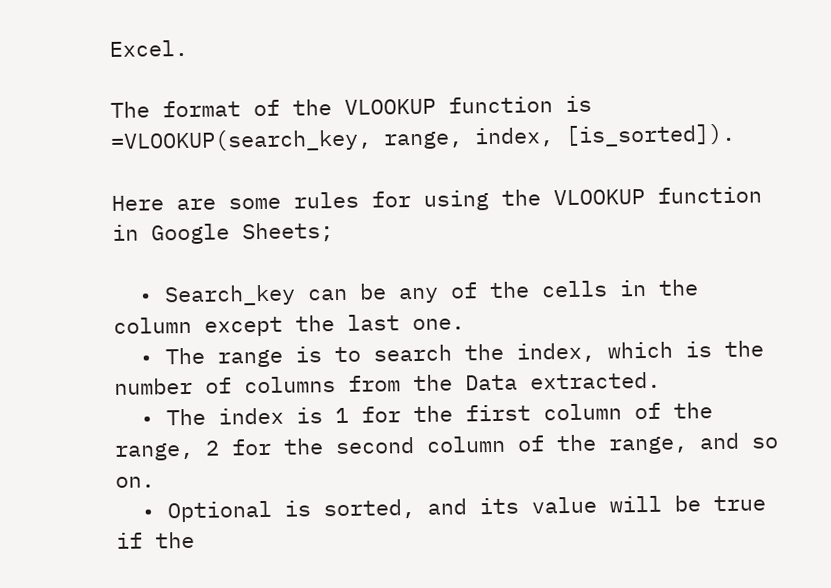Excel.

The format of the VLOOKUP function is =VLOOKUP(search_key, range, index, [is_sorted]).

Here are some rules for using the VLOOKUP function in Google Sheets;

  • Search_key can be any of the cells in the column except the last one.
  • The range is to search the index, which is the number of columns from the Data extracted.
  • The index is 1 for the first column of the range, 2 for the second column of the range, and so on.
  • Optional is sorted, and its value will be true if the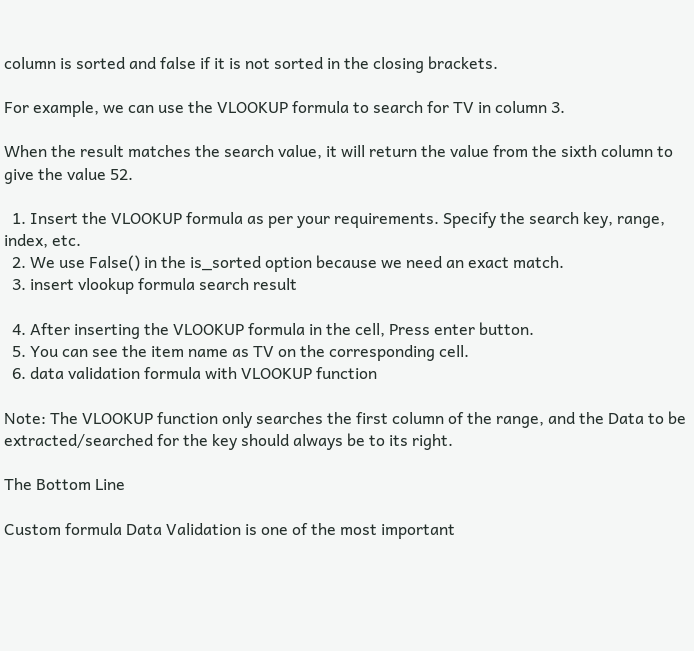column is sorted and false if it is not sorted in the closing brackets.

For example, we can use the VLOOKUP formula to search for TV in column 3.

When the result matches the search value, it will return the value from the sixth column to give the value 52.

  1. Insert the VLOOKUP formula as per your requirements. Specify the search key, range, index, etc.
  2. We use False() in the is_sorted option because we need an exact match.
  3. insert vlookup formula search result

  4. After inserting the VLOOKUP formula in the cell, Press enter button.
  5. You can see the item name as TV on the corresponding cell.
  6. data validation formula with VLOOKUP function

Note: The VLOOKUP function only searches the first column of the range, and the Data to be extracted/searched for the key should always be to its right.

The Bottom Line

Custom formula Data Validation is one of the most important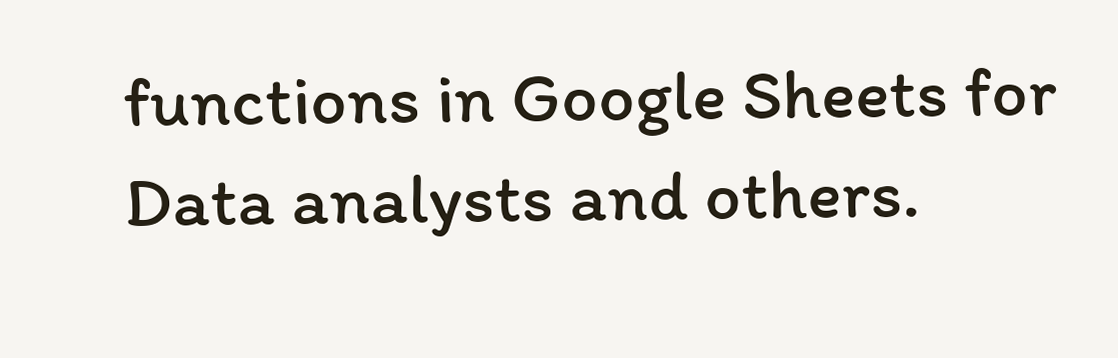functions in Google Sheets for Data analysts and others.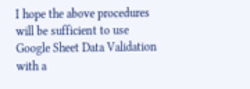I hope the above procedures will be sufficient to use Google Sheet Data Validation with a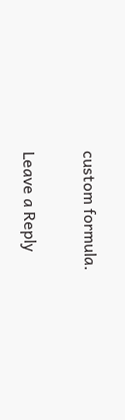custom formula.

Leave a Reply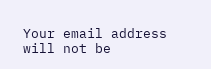Your email address will not be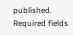published. Required fields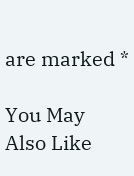are marked *

You May Also Like